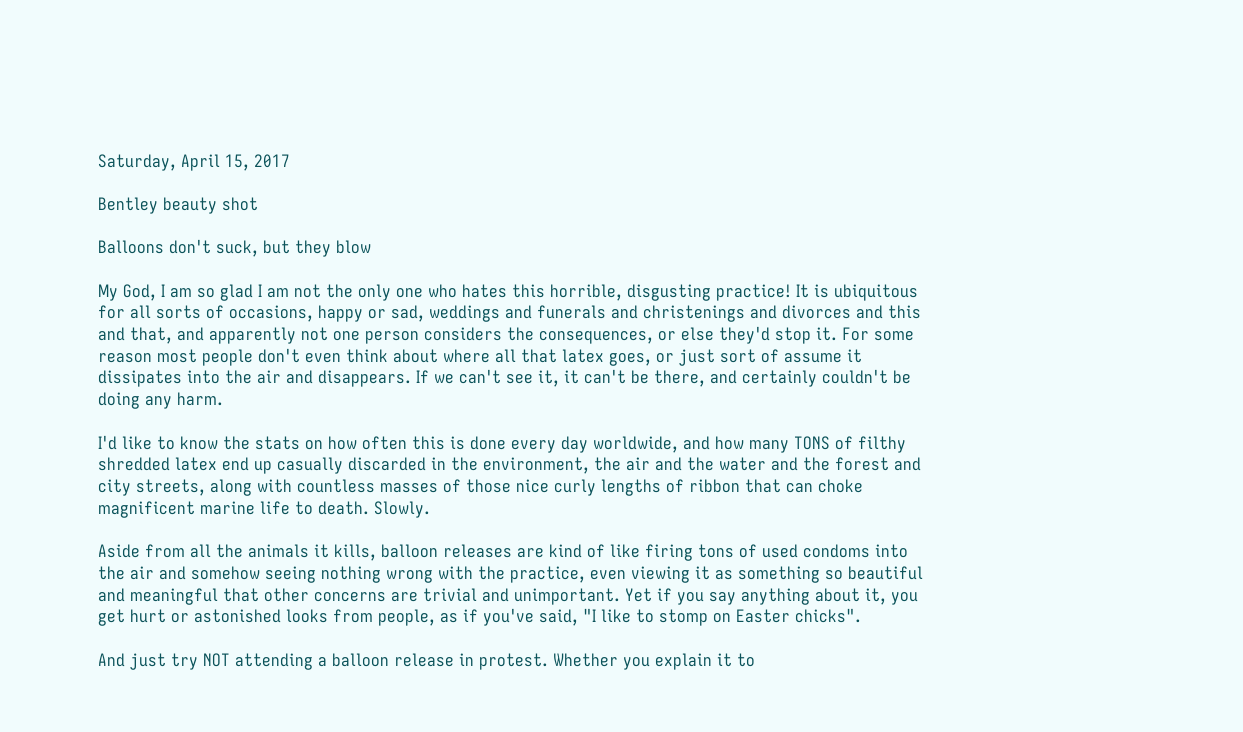Saturday, April 15, 2017

Bentley beauty shot

Balloons don't suck, but they blow

My God, I am so glad I am not the only one who hates this horrible, disgusting practice! It is ubiquitous for all sorts of occasions, happy or sad, weddings and funerals and christenings and divorces and this and that, and apparently not one person considers the consequences, or else they'd stop it. For some reason most people don't even think about where all that latex goes, or just sort of assume it dissipates into the air and disappears. If we can't see it, it can't be there, and certainly couldn't be doing any harm.

I'd like to know the stats on how often this is done every day worldwide, and how many TONS of filthy shredded latex end up casually discarded in the environment, the air and the water and the forest and city streets, along with countless masses of those nice curly lengths of ribbon that can choke magnificent marine life to death. Slowly.

Aside from all the animals it kills, balloon releases are kind of like firing tons of used condoms into the air and somehow seeing nothing wrong with the practice, even viewing it as something so beautiful and meaningful that other concerns are trivial and unimportant. Yet if you say anything about it, you get hurt or astonished looks from people, as if you've said, "I like to stomp on Easter chicks".

And just try NOT attending a balloon release in protest. Whether you explain it to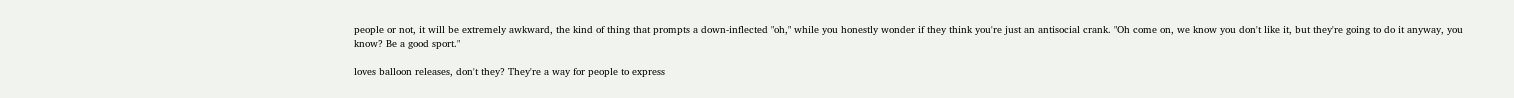people or not, it will be extremely awkward, the kind of thing that prompts a down-inflected "oh," while you honestly wonder if they think you're just an antisocial crank. "Oh come on, we know you don't like it, but they're going to do it anyway, you know? Be a good sport."

loves balloon releases, don't they? They're a way for people to express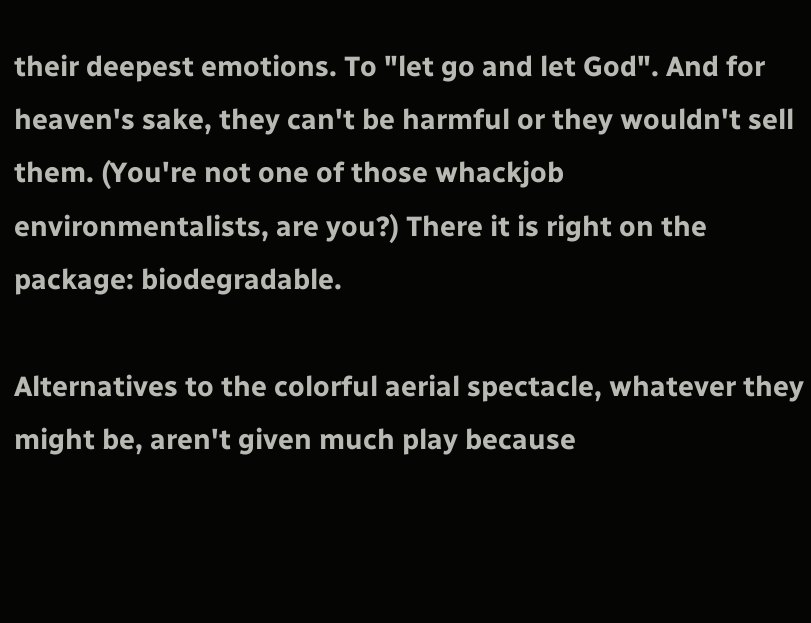their deepest emotions. To "let go and let God". And for heaven's sake, they can't be harmful or they wouldn't sell them. (You're not one of those whackjob environmentalists, are you?) There it is right on the package: biodegradable.

Alternatives to the colorful aerial spectacle, whatever they might be, aren't given much play because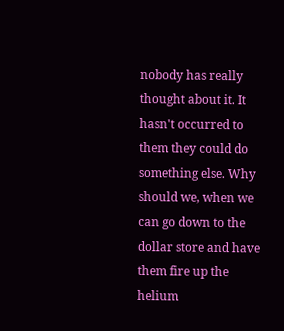nobody has really thought about it. It hasn't occurred to them they could do something else. Why should we, when we can go down to the dollar store and have them fire up the helium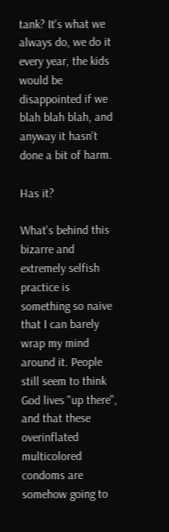tank? It's what we always do, we do it every year, the kids would be disappointed if we blah blah blah, and anyway it hasn't done a bit of harm.

Has it?

What's behind this bizarre and extremely selfish practice is something so naive that I can barely wrap my mind around it. People still seem to think God lives "up there", and that these overinflated multicolored condoms are somehow going to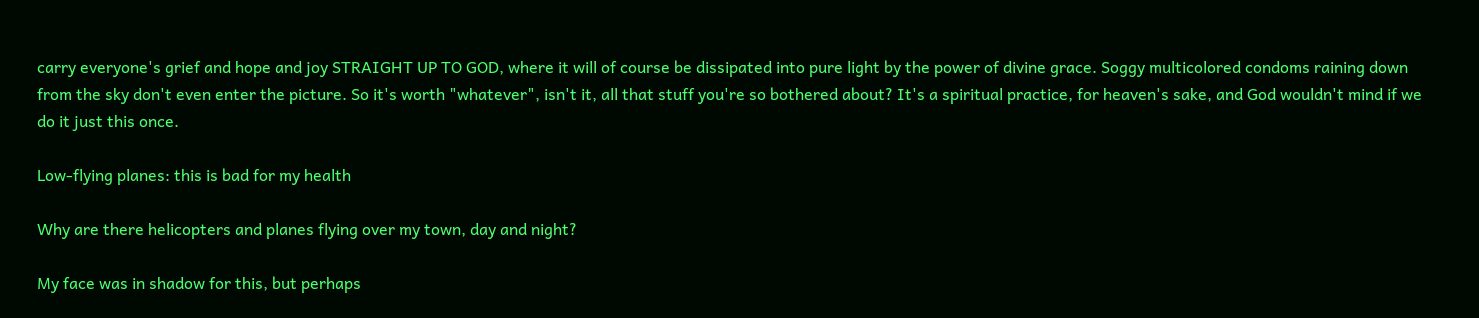carry everyone's grief and hope and joy STRAIGHT UP TO GOD, where it will of course be dissipated into pure light by the power of divine grace. Soggy multicolored condoms raining down from the sky don't even enter the picture. So it's worth "whatever", isn't it, all that stuff you're so bothered about? It's a spiritual practice, for heaven's sake, and God wouldn't mind if we do it just this once.

Low-flying planes: this is bad for my health

Why are there helicopters and planes flying over my town, day and night?

My face was in shadow for this, but perhaps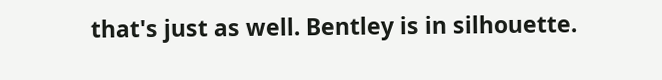that's just as well. Bentley is in silhouette.